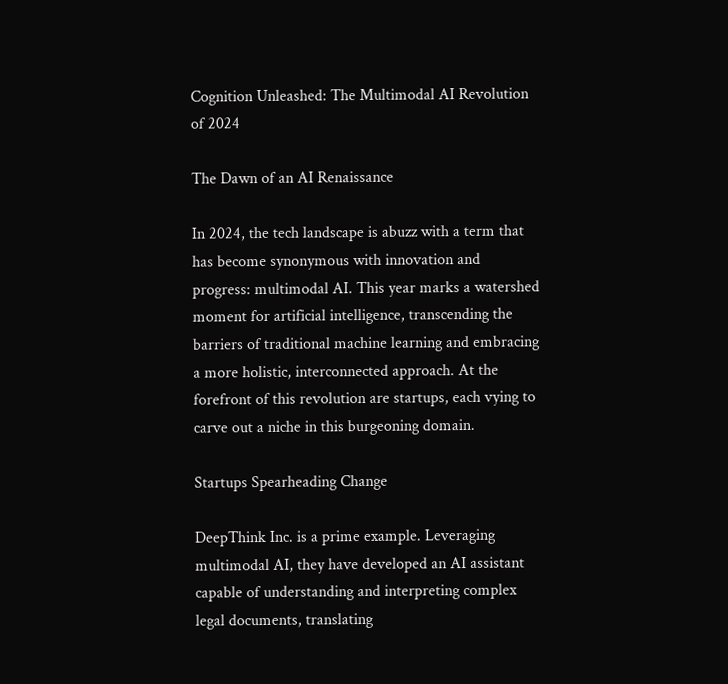Cognition Unleashed: The Multimodal AI Revolution of 2024

The Dawn of an AI Renaissance

In 2024, the tech landscape is abuzz with a term that has become synonymous with innovation and progress: multimodal AI. This year marks a watershed moment for artificial intelligence, transcending the barriers of traditional machine learning and embracing a more holistic, interconnected approach. At the forefront of this revolution are startups, each vying to carve out a niche in this burgeoning domain.

Startups Spearheading Change

DeepThink Inc. is a prime example. Leveraging multimodal AI, they have developed an AI assistant capable of understanding and interpreting complex legal documents, translating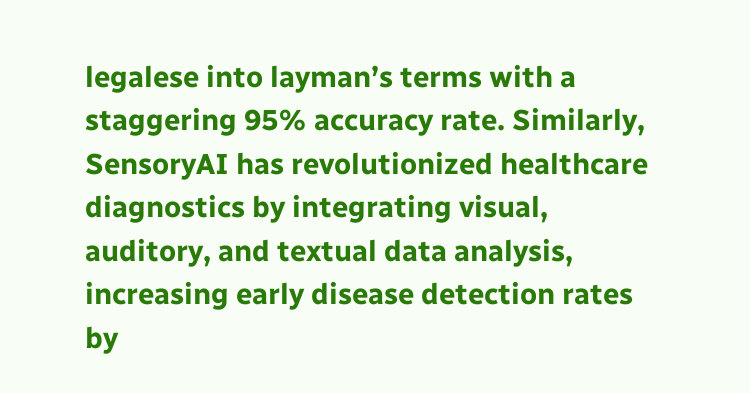legalese into layman’s terms with a staggering 95% accuracy rate. Similarly, SensoryAI has revolutionized healthcare diagnostics by integrating visual, auditory, and textual data analysis, increasing early disease detection rates by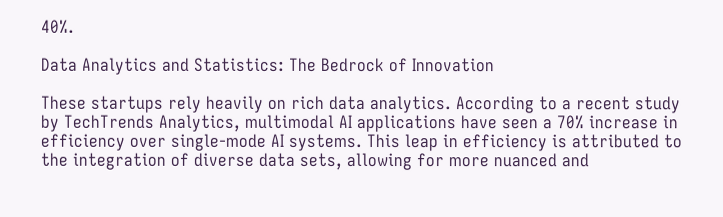40%.

Data Analytics and Statistics: The Bedrock of Innovation

These startups rely heavily on rich data analytics. According to a recent study by TechTrends Analytics, multimodal AI applications have seen a 70% increase in efficiency over single-mode AI systems. This leap in efficiency is attributed to the integration of diverse data sets, allowing for more nuanced and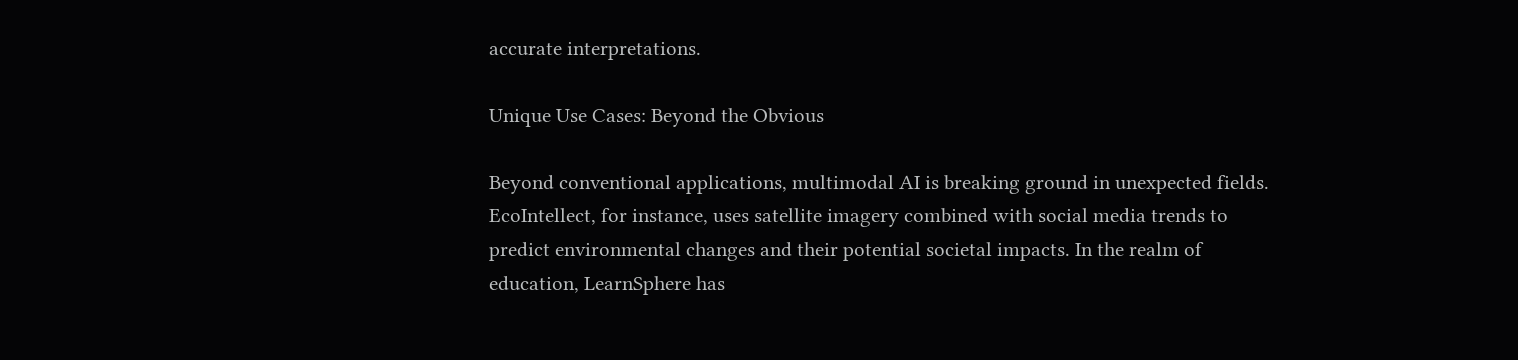accurate interpretations.

Unique Use Cases: Beyond the Obvious

Beyond conventional applications, multimodal AI is breaking ground in unexpected fields. EcoIntellect, for instance, uses satellite imagery combined with social media trends to predict environmental changes and their potential societal impacts. In the realm of education, LearnSphere has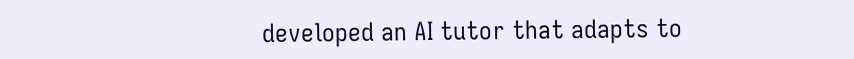developed an AI tutor that adapts to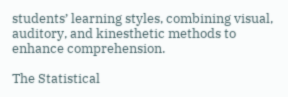students’ learning styles, combining visual, auditory, and kinesthetic methods to enhance comprehension.

The Statistical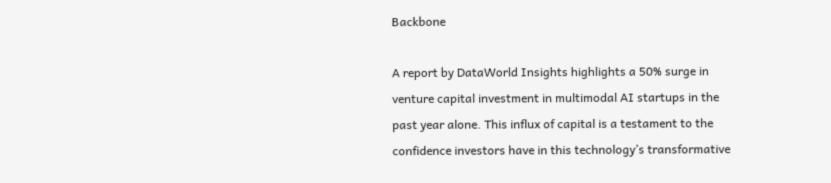Backbone

A report by DataWorld Insights highlights a 50% surge in venture capital investment in multimodal AI startups in the past year alone. This influx of capital is a testament to the confidence investors have in this technology’s transformative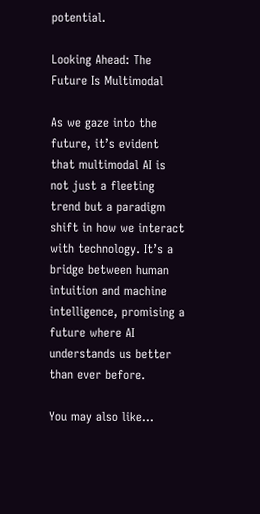potential.

Looking Ahead: The Future Is Multimodal

As we gaze into the future, it’s evident that multimodal AI is not just a fleeting trend but a paradigm shift in how we interact with technology. It’s a bridge between human intuition and machine intelligence, promising a future where AI understands us better than ever before.

You may also like...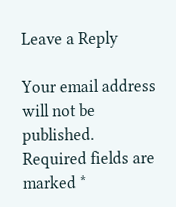Leave a Reply

Your email address will not be published. Required fields are marked *